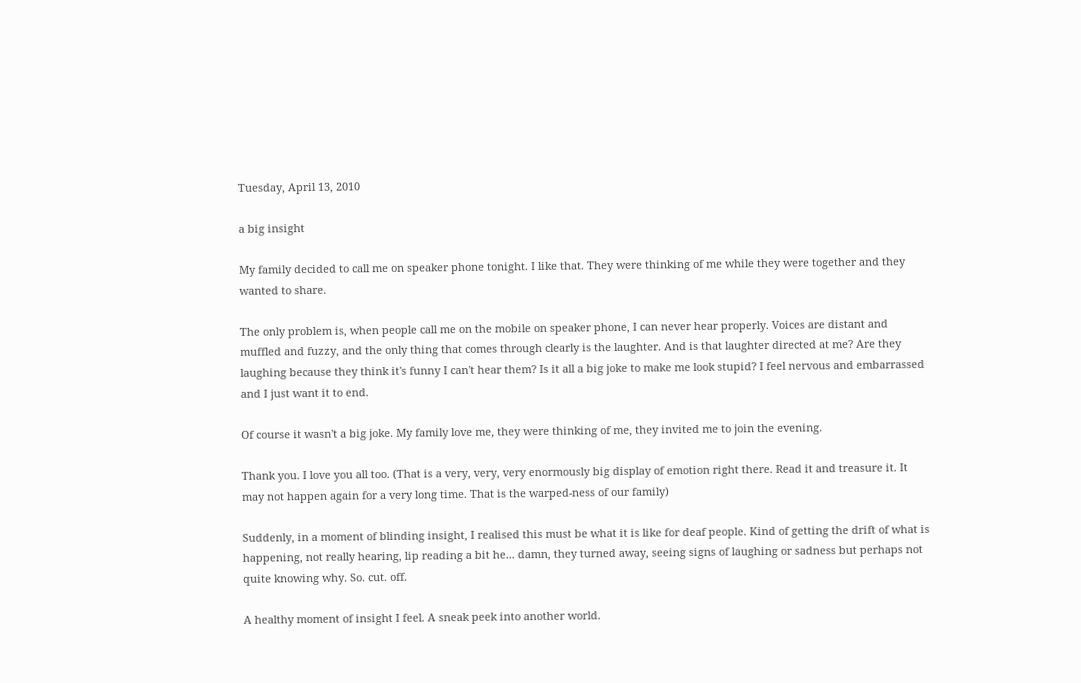Tuesday, April 13, 2010

a big insight

My family decided to call me on speaker phone tonight. I like that. They were thinking of me while they were together and they wanted to share.

The only problem is, when people call me on the mobile on speaker phone, I can never hear properly. Voices are distant and muffled and fuzzy, and the only thing that comes through clearly is the laughter. And is that laughter directed at me? Are they laughing because they think it's funny I can't hear them? Is it all a big joke to make me look stupid? I feel nervous and embarrassed and I just want it to end.

Of course it wasn't a big joke. My family love me, they were thinking of me, they invited me to join the evening.

Thank you. I love you all too. (That is a very, very, very enormously big display of emotion right there. Read it and treasure it. It may not happen again for a very long time. That is the warped-ness of our family)

Suddenly, in a moment of blinding insight, I realised this must be what it is like for deaf people. Kind of getting the drift of what is happening, not really hearing, lip reading a bit he... damn, they turned away, seeing signs of laughing or sadness but perhaps not quite knowing why. So. cut. off.

A healthy moment of insight I feel. A sneak peek into another world.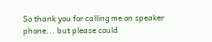So thank you for calling me on speaker phone... but please could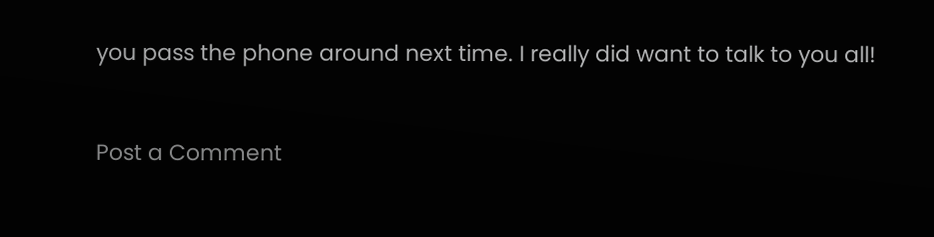you pass the phone around next time. I really did want to talk to you all!



Post a Comment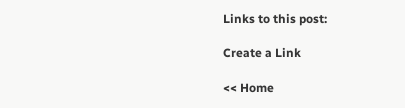Links to this post:

Create a Link

<< Home